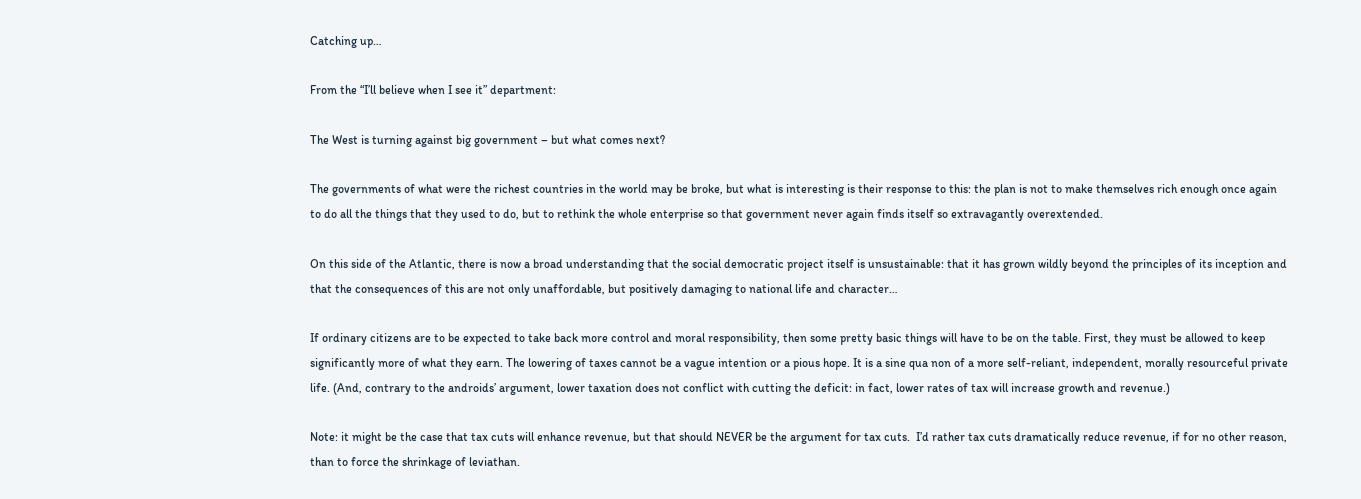Catching up…

From the “I’ll believe when I see it” department:

The West is turning against big government – but what comes next?

The governments of what were the richest countries in the world may be broke, but what is interesting is their response to this: the plan is not to make themselves rich enough once again to do all the things that they used to do, but to rethink the whole enterprise so that government never again finds itself so extravagantly overextended.

On this side of the Atlantic, there is now a broad understanding that the social democratic project itself is unsustainable: that it has grown wildly beyond the principles of its inception and that the consequences of this are not only unaffordable, but positively damaging to national life and character…

If ordinary citizens are to be expected to take back more control and moral responsibility, then some pretty basic things will have to be on the table. First, they must be allowed to keep significantly more of what they earn. The lowering of taxes cannot be a vague intention or a pious hope. It is a sine qua non of a more self-reliant, independent, morally resourceful private life. (And, contrary to the androids’ argument, lower taxation does not conflict with cutting the deficit: in fact, lower rates of tax will increase growth and revenue.)

Note: it might be the case that tax cuts will enhance revenue, but that should NEVER be the argument for tax cuts.  I’d rather tax cuts dramatically reduce revenue, if for no other reason, than to force the shrinkage of leviathan.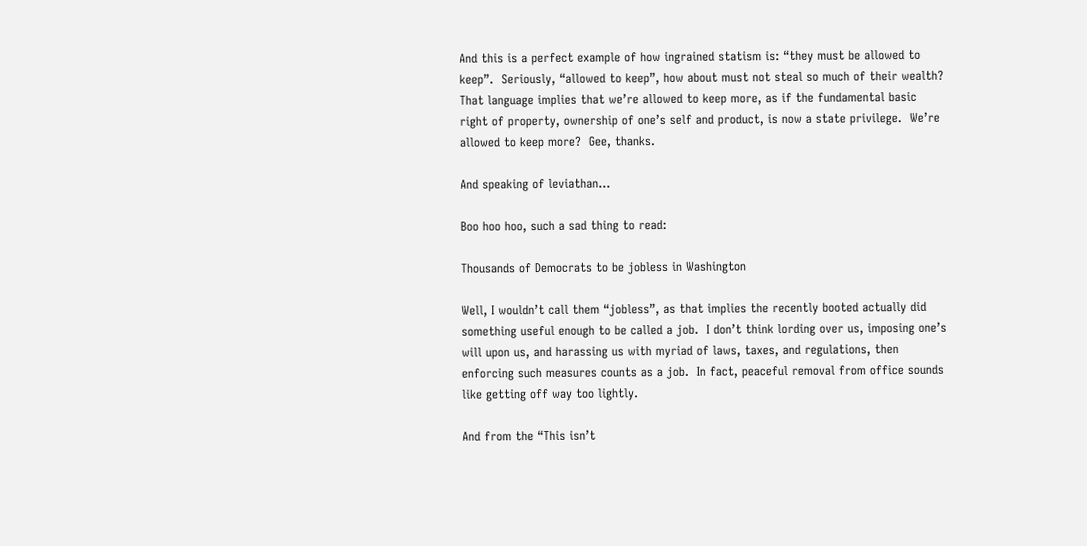And this is a perfect example of how ingrained statism is: “they must be allowed to keep”.  Seriously, “allowed to keep”, how about must not steal so much of their wealth?  That language implies that we’re allowed to keep more, as if the fundamental basic right of property, ownership of one’s self and product, is now a state privilege.  We’re allowed to keep more?  Gee, thanks.

And speaking of leviathan…

Boo hoo hoo, such a sad thing to read:

Thousands of Democrats to be jobless in Washington

Well, I wouldn’t call them “jobless”, as that implies the recently booted actually did something useful enough to be called a job.  I don’t think lording over us, imposing one’s will upon us, and harassing us with myriad of laws, taxes, and regulations, then enforcing such measures counts as a job.  In fact, peaceful removal from office sounds like getting off way too lightly.

And from the “This isn’t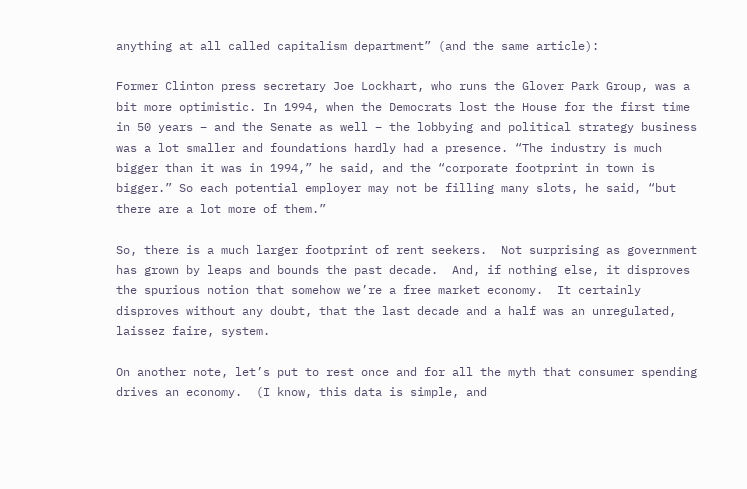anything at all called capitalism department” (and the same article):

Former Clinton press secretary Joe Lockhart, who runs the Glover Park Group, was a bit more optimistic. In 1994, when the Democrats lost the House for the first time in 50 years – and the Senate as well – the lobbying and political strategy business was a lot smaller and foundations hardly had a presence. “The industry is much bigger than it was in 1994,” he said, and the “corporate footprint in town is bigger.” So each potential employer may not be filling many slots, he said, “but there are a lot more of them.”

So, there is a much larger footprint of rent seekers.  Not surprising as government has grown by leaps and bounds the past decade.  And, if nothing else, it disproves the spurious notion that somehow we’re a free market economy.  It certainly disproves without any doubt, that the last decade and a half was an unregulated, laissez faire, system.

On another note, let’s put to rest once and for all the myth that consumer spending drives an economy.  (I know, this data is simple, and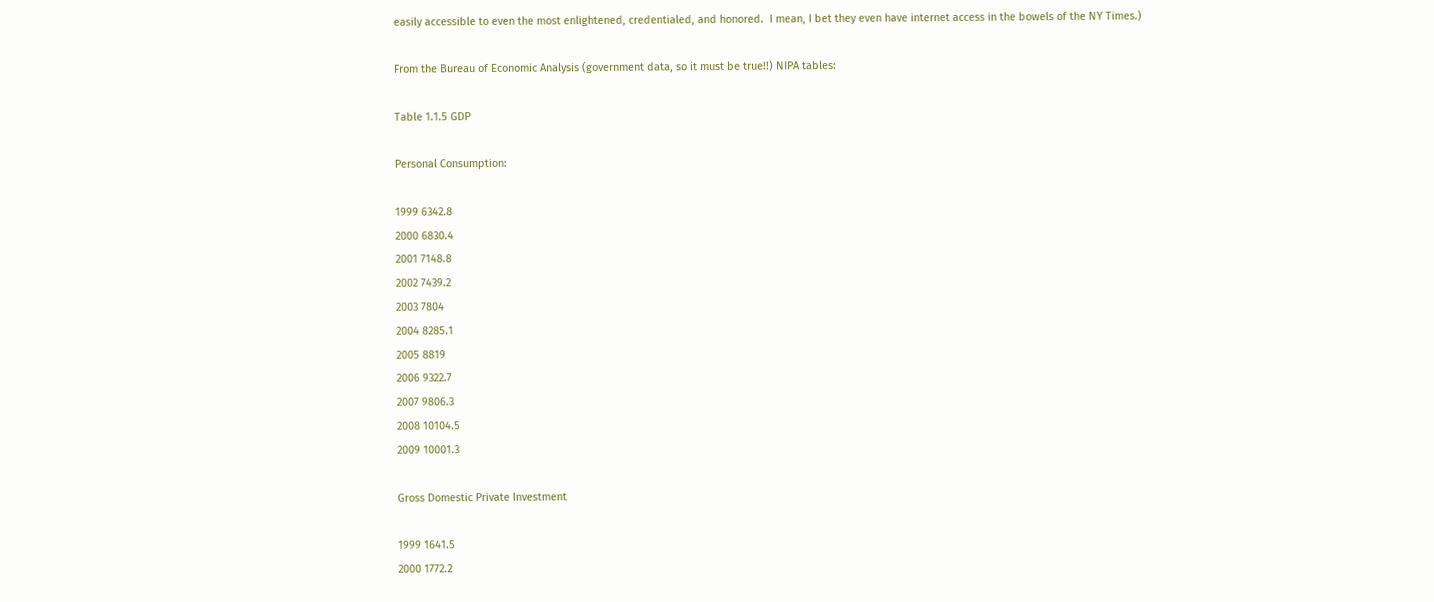easily accessible to even the most enlightened, credentialed, and honored.  I mean, I bet they even have internet access in the bowels of the NY Times.)

From the Bureau of Economic Analysis (government data, so it must be true!!) NIPA tables:

Table 1.1.5 GDP

Personal Consumption:

1999 6342.8
2000 6830.4
2001 7148.8
2002 7439.2
2003 7804
2004 8285.1
2005 8819
2006 9322.7
2007 9806.3
2008 10104.5
2009 10001.3

Gross Domestic Private Investment

1999 1641.5
2000 1772.2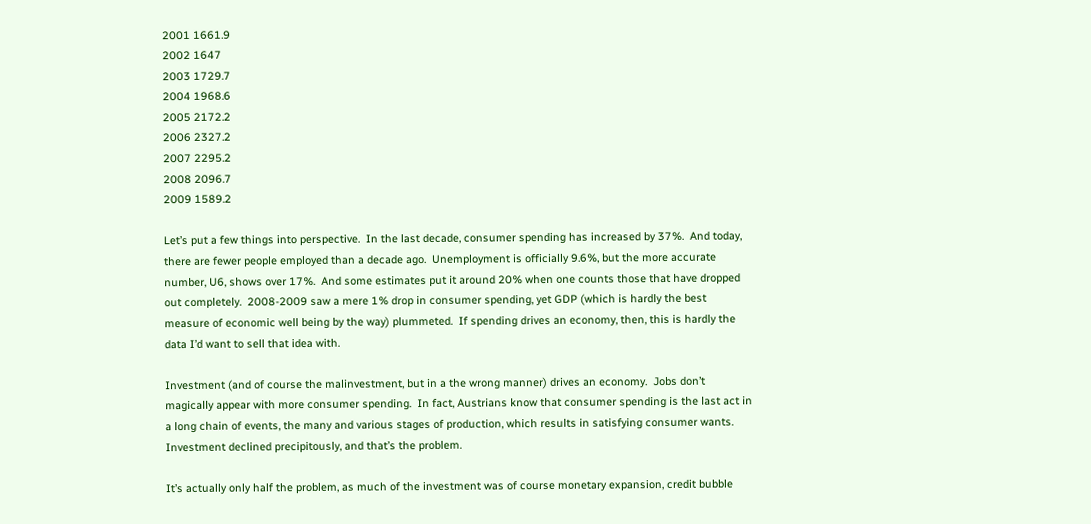2001 1661.9
2002 1647
2003 1729.7
2004 1968.6
2005 2172.2
2006 2327.2
2007 2295.2
2008 2096.7
2009 1589.2

Let’s put a few things into perspective.  In the last decade, consumer spending has increased by 37%.  And today, there are fewer people employed than a decade ago.  Unemployment is officially 9.6%, but the more accurate number, U6, shows over 17%.  And some estimates put it around 20% when one counts those that have dropped out completely.  2008-2009 saw a mere 1% drop in consumer spending, yet GDP (which is hardly the best measure of economic well being by the way) plummeted.  If spending drives an economy, then, this is hardly the data I’d want to sell that idea with.

Investment (and of course the malinvestment, but in a the wrong manner) drives an economy.  Jobs don’t magically appear with more consumer spending.  In fact, Austrians know that consumer spending is the last act in a long chain of events, the many and various stages of production, which results in satisfying consumer wants.  Investment declined precipitously, and that’s the problem.

It’s actually only half the problem, as much of the investment was of course monetary expansion, credit bubble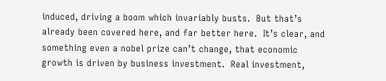induced, driving a boom which invariably busts.  But that’s already been covered here, and far better here.  It’s clear, and something even a nobel prize can’t change, that economic growth is driven by business investment.  Real investment,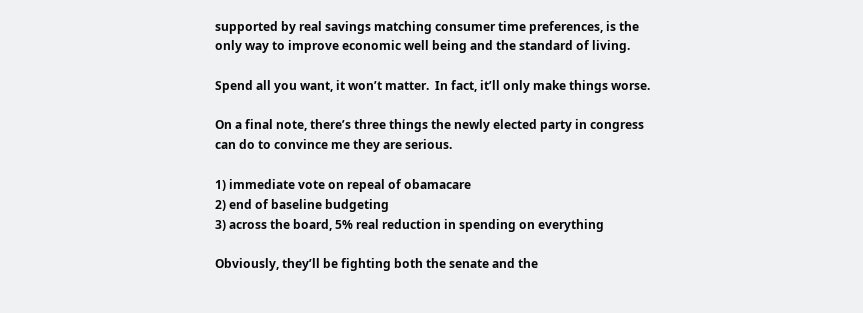supported by real savings matching consumer time preferences, is the only way to improve economic well being and the standard of living.

Spend all you want, it won’t matter.  In fact, it’ll only make things worse.

On a final note, there’s three things the newly elected party in congress can do to convince me they are serious.

1) immediate vote on repeal of obamacare
2) end of baseline budgeting
3) across the board, 5% real reduction in spending on everything

Obviously, they’ll be fighting both the senate and the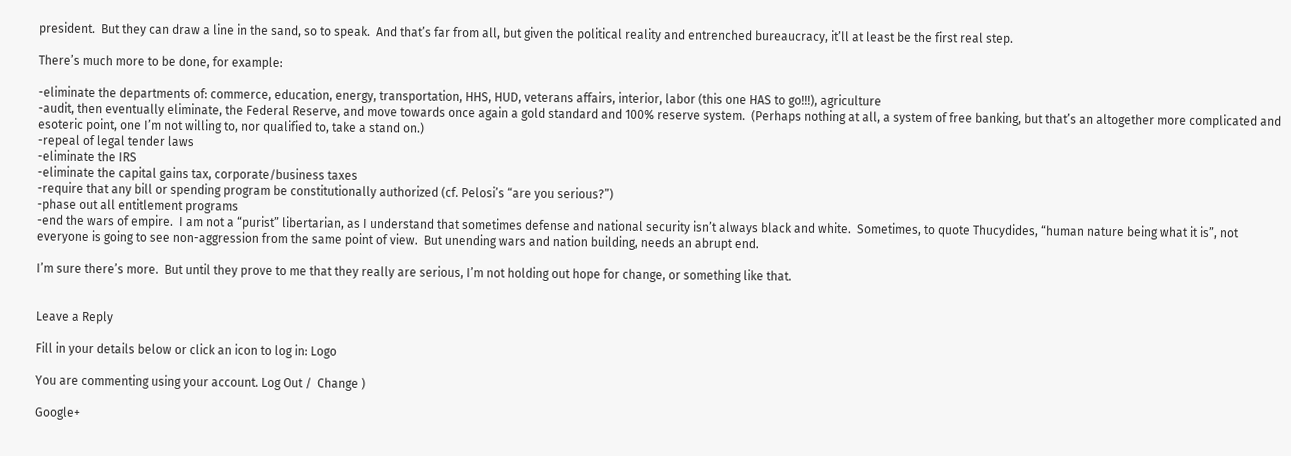president.  But they can draw a line in the sand, so to speak.  And that’s far from all, but given the political reality and entrenched bureaucracy, it’ll at least be the first real step.

There’s much more to be done, for example:

-eliminate the departments of: commerce, education, energy, transportation, HHS, HUD, veterans affairs, interior, labor (this one HAS to go!!!), agriculture
-audit, then eventually eliminate, the Federal Reserve, and move towards once again a gold standard and 100% reserve system.  (Perhaps nothing at all, a system of free banking, but that’s an altogether more complicated and esoteric point, one I’m not willing to, nor qualified to, take a stand on.)
-repeal of legal tender laws
-eliminate the IRS
-eliminate the capital gains tax, corporate/business taxes
-require that any bill or spending program be constitutionally authorized (cf. Pelosi’s “are you serious?”)
-phase out all entitlement programs
-end the wars of empire.  I am not a “purist” libertarian, as I understand that sometimes defense and national security isn’t always black and white.  Sometimes, to quote Thucydides, “human nature being what it is”, not everyone is going to see non-aggression from the same point of view.  But unending wars and nation building, needs an abrupt end.

I’m sure there’s more.  But until they prove to me that they really are serious, I’m not holding out hope for change, or something like that.


Leave a Reply

Fill in your details below or click an icon to log in: Logo

You are commenting using your account. Log Out /  Change )

Google+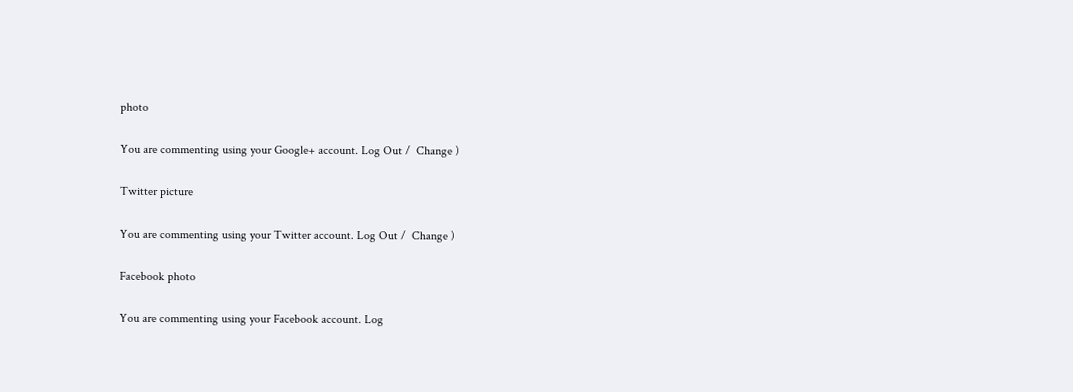photo

You are commenting using your Google+ account. Log Out /  Change )

Twitter picture

You are commenting using your Twitter account. Log Out /  Change )

Facebook photo

You are commenting using your Facebook account. Log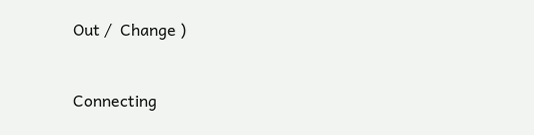Out /  Change )


Connecting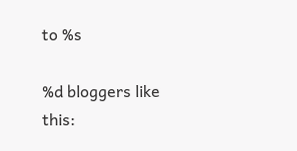to %s

%d bloggers like this: